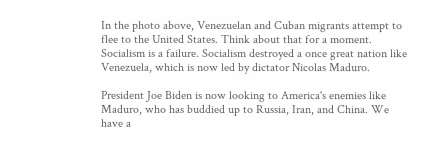In the photo above, Venezuelan and Cuban migrants attempt to flee to the United States. Think about that for a moment. Socialism is a failure. Socialism destroyed a once great nation like Venezuela, which is now led by dictator Nicolas Maduro.

President Joe Biden is now looking to America's enemies like Maduro, who has buddied up to Russia, Iran, and China. We have a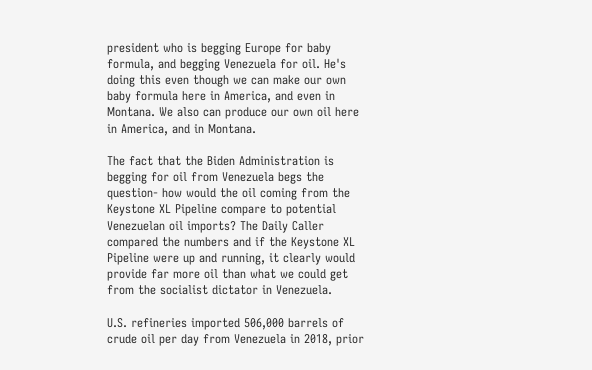president who is begging Europe for baby formula, and begging Venezuela for oil. He's doing this even though we can make our own baby formula here in America, and even in Montana. We also can produce our own oil here in America, and in Montana.

The fact that the Biden Administration is begging for oil from Venezuela begs the question- how would the oil coming from the Keystone XL Pipeline compare to potential Venezuelan oil imports? The Daily Caller compared the numbers and if the Keystone XL Pipeline were up and running, it clearly would provide far more oil than what we could get from the socialist dictator in Venezuela.

U.S. refineries imported 506,000 barrels of crude oil per day from Venezuela in 2018, prior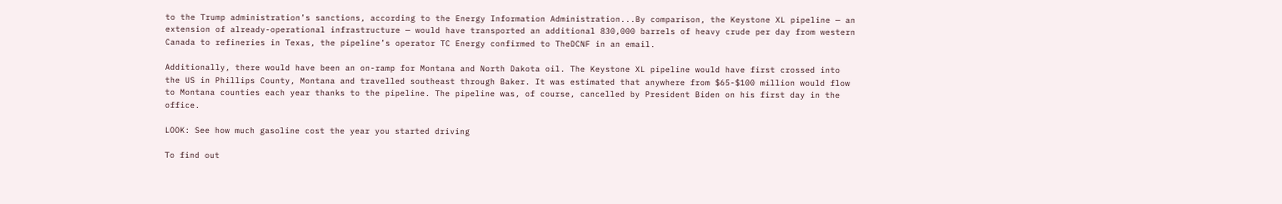to the Trump administration’s sanctions, according to the Energy Information Administration...By comparison, the Keystone XL pipeline — an extension of already-operational infrastructure — would have transported an additional 830,000 barrels of heavy crude per day from western Canada to refineries in Texas, the pipeline’s operator TC Energy confirmed to TheDCNF in an email.

Additionally, there would have been an on-ramp for Montana and North Dakota oil. The Keystone XL pipeline would have first crossed into the US in Phillips County, Montana and travelled southeast through Baker. It was estimated that anywhere from $65-$100 million would flow to Montana counties each year thanks to the pipeline. The pipeline was, of course, cancelled by President Biden on his first day in the office.

LOOK: See how much gasoline cost the year you started driving

To find out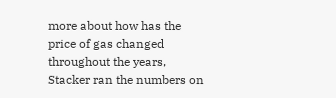more about how has the price of gas changed throughout the years, Stacker ran the numbers on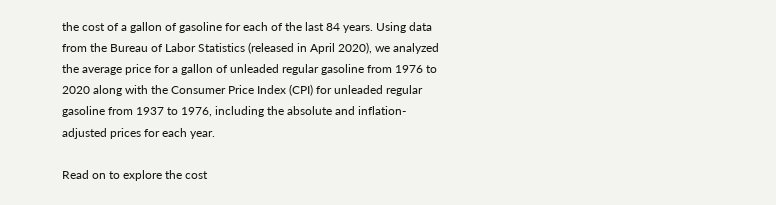the cost of a gallon of gasoline for each of the last 84 years. Using data from the Bureau of Labor Statistics (released in April 2020), we analyzed the average price for a gallon of unleaded regular gasoline from 1976 to 2020 along with the Consumer Price Index (CPI) for unleaded regular gasoline from 1937 to 1976, including the absolute and inflation-adjusted prices for each year.

Read on to explore the cost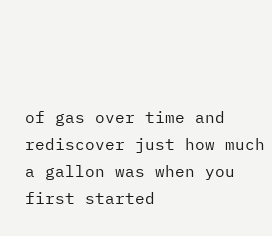of gas over time and rediscover just how much a gallon was when you first started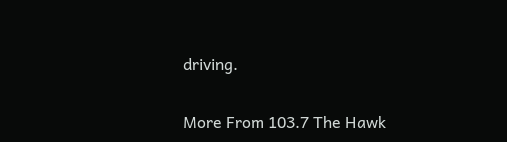driving.

More From 103.7 The Hawk